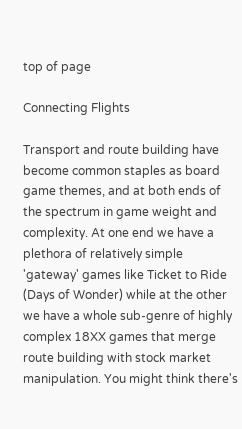top of page

Connecting Flights

Transport and route building have become common staples as board game themes, and at both ends of the spectrum in game weight and complexity. At one end we have a plethora of relatively simple 'gateway' games like Ticket to Ride (Days of Wonder) while at the other we have a whole sub-genre of highly complex 18XX games that merge route building with stock market manipulation. You might think there's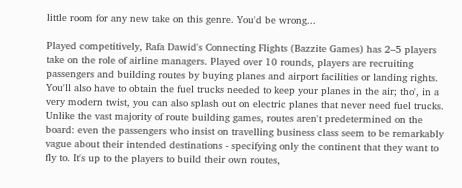little room for any new take on this genre. You'd be wrong...

Played competitively, Rafa Dawid's Connecting Flights (Bazzite Games) has 2–5 players take on the role of airline managers. Played over 10 rounds, players are recruiting passengers and building routes by buying planes and airport facilities or landing rights. You'll also have to obtain the fuel trucks needed to keep your planes in the air; tho', in a very modern twist, you can also splash out on electric planes that never need fuel trucks. Unlike the vast majority of route building games, routes aren't predetermined on the board: even the passengers who insist on travelling business class seem to be remarkably vague about their intended destinations - specifying only the continent that they want to fly to. It's up to the players to build their own routes,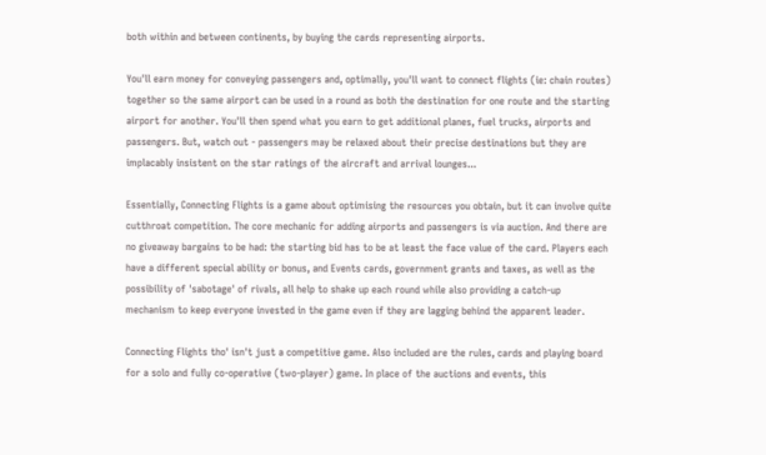both within and between continents, by buying the cards representing airports.

You'll earn money for conveying passengers and, optimally, you'll want to connect flights (ie: chain routes) together so the same airport can be used in a round as both the destination for one route and the starting airport for another. You'll then spend what you earn to get additional planes, fuel trucks, airports and passengers. But, watch out - passengers may be relaxed about their precise destinations but they are implacably insistent on the star ratings of the aircraft and arrival lounges...

Essentially, Connecting Flights is a game about optimising the resources you obtain, but it can involve quite cutthroat competition. The core mechanic for adding airports and passengers is via auction. And there are no giveaway bargains to be had: the starting bid has to be at least the face value of the card. Players each have a different special ability or bonus, and Events cards, government grants and taxes, as well as the possibility of 'sabotage' of rivals, all help to shake up each round while also providing a catch-up mechanism to keep everyone invested in the game even if they are lagging behind the apparent leader.

Connecting Flights tho' isn't just a competitive game. Also included are the rules, cards and playing board for a solo and fully co-operative (two-player) game. In place of the auctions and events, this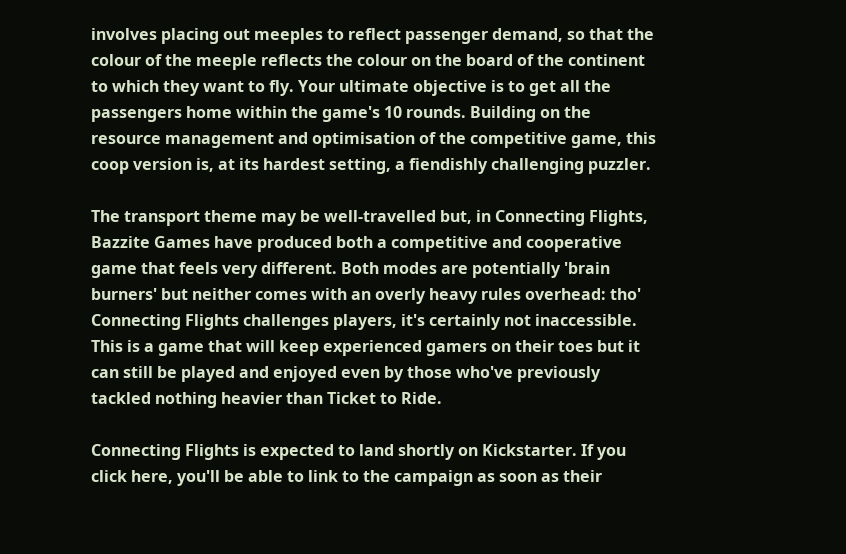involves placing out meeples to reflect passenger demand, so that the colour of the meeple reflects the colour on the board of the continent to which they want to fly. Your ultimate objective is to get all the passengers home within the game's 10 rounds. Building on the resource management and optimisation of the competitive game, this coop version is, at its hardest setting, a fiendishly challenging puzzler.

The transport theme may be well-travelled but, in Connecting Flights, Bazzite Games have produced both a competitive and cooperative game that feels very different. Both modes are potentially 'brain burners' but neither comes with an overly heavy rules overhead: tho' Connecting Flights challenges players, it's certainly not inaccessible. This is a game that will keep experienced gamers on their toes but it can still be played and enjoyed even by those who've previously tackled nothing heavier than Ticket to Ride.

Connecting Flights is expected to land shortly on Kickstarter. If you click here, you'll be able to link to the campaign as soon as their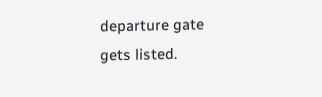departure gate gets listed.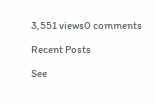3,551 views0 comments

Recent Posts

See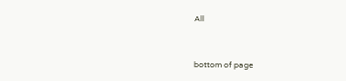All



bottom of page